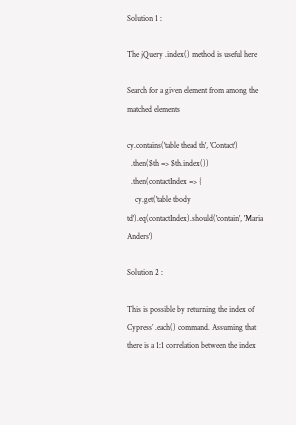Solution 1 :

The jQuery .index() method is useful here

Search for a given element from among the matched elements

cy.contains('table thead th', 'Contact')
  .then($th => $th.index())
  .then(contactIndex => {
    cy.get('table tbody td').eq(contactIndex).should('contain', 'Maria Anders')

Solution 2 :

This is possible by returning the index of Cypress’ .each() command. Assuming that there is a 1:1 correlation between the index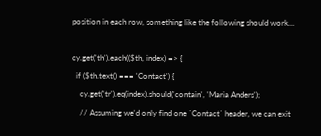position in each row, something like the following should work…

cy.get('th').each(($th, index) => {
  if ($th.text() === 'Contact') {
    cy.get('tr').eq(index).should('contain', 'Maria Anders');
    // Assuming we'd only find one `Contact` header, we can exit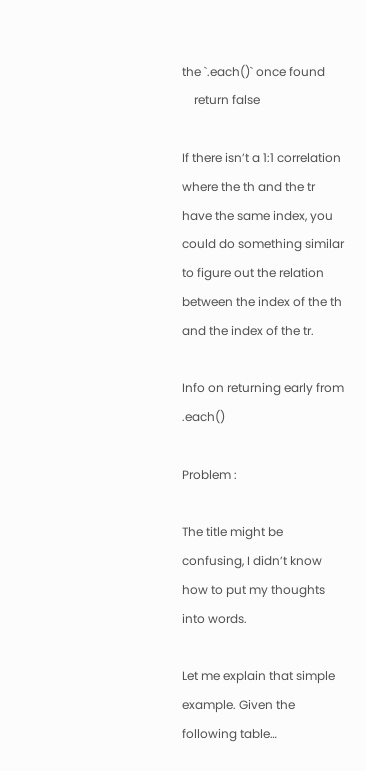the `.each()` once found
    return false

If there isn’t a 1:1 correlation where the th and the tr have the same index, you could do something similar to figure out the relation between the index of the th and the index of the tr.

Info on returning early from .each()

Problem :

The title might be confusing, I didn’t know how to put my thoughts into words.

Let me explain that simple example. Given the following table…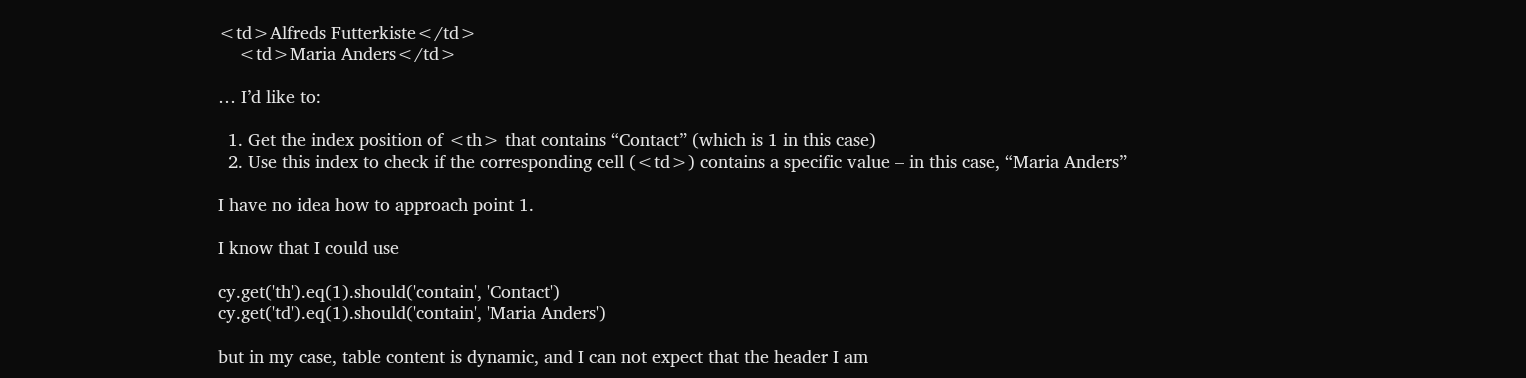<td>Alfreds Futterkiste</td>
    <td>Maria Anders</td>

… I’d like to:

  1. Get the index position of <th> that contains “Contact” (which is 1 in this case)
  2. Use this index to check if the corresponding cell (<td>) contains a specific value – in this case, “Maria Anders”

I have no idea how to approach point 1.

I know that I could use

cy.get('th').eq(1).should('contain', 'Contact')
cy.get('td').eq(1).should('contain', 'Maria Anders')

but in my case, table content is dynamic, and I can not expect that the header I am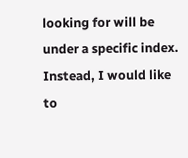looking for will be under a specific index. Instead, I would like to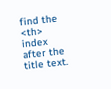find the <th> index after the title text.